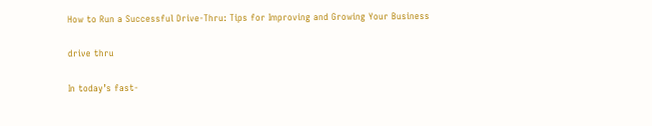How to Run a Successful Drive-Thru: Tips for Improving and Growing Your Business

drive thru

In today’s fast-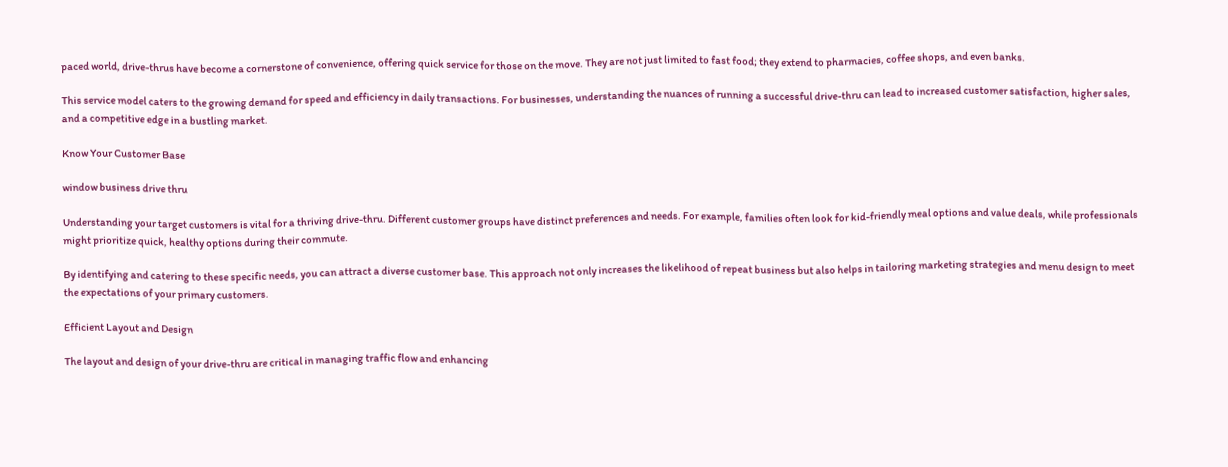paced world, drive-thrus have become a cornerstone of convenience, offering quick service for those on the move. They are not just limited to fast food; they extend to pharmacies, coffee shops, and even banks.

This service model caters to the growing demand for speed and efficiency in daily transactions. For businesses, understanding the nuances of running a successful drive-thru can lead to increased customer satisfaction, higher sales, and a competitive edge in a bustling market.

Know Your Customer Base

window business drive thru

Understanding your target customers is vital for a thriving drive-thru. Different customer groups have distinct preferences and needs. For example, families often look for kid-friendly meal options and value deals, while professionals might prioritize quick, healthy options during their commute.

By identifying and catering to these specific needs, you can attract a diverse customer base. This approach not only increases the likelihood of repeat business but also helps in tailoring marketing strategies and menu design to meet the expectations of your primary customers.

Efficient Layout and Design

The layout and design of your drive-thru are critical in managing traffic flow and enhancing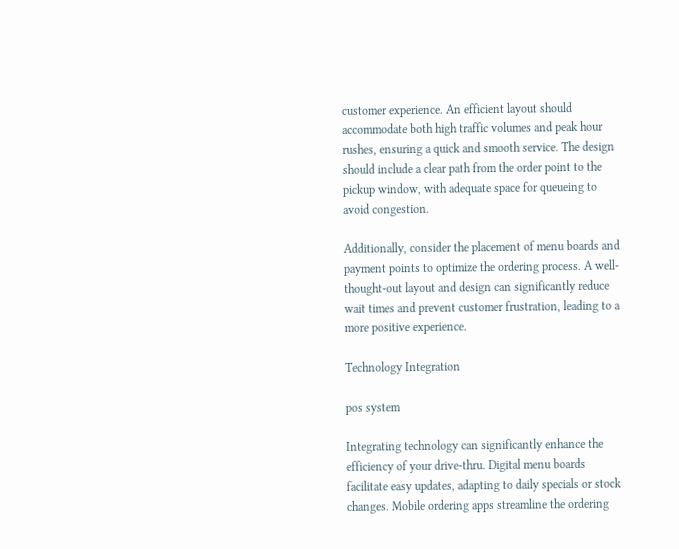customer experience. An efficient layout should accommodate both high traffic volumes and peak hour rushes, ensuring a quick and smooth service. The design should include a clear path from the order point to the pickup window, with adequate space for queueing to avoid congestion.

Additionally, consider the placement of menu boards and payment points to optimize the ordering process. A well-thought-out layout and design can significantly reduce wait times and prevent customer frustration, leading to a more positive experience.

Technology Integration

pos system

Integrating technology can significantly enhance the efficiency of your drive-thru. Digital menu boards facilitate easy updates, adapting to daily specials or stock changes. Mobile ordering apps streamline the ordering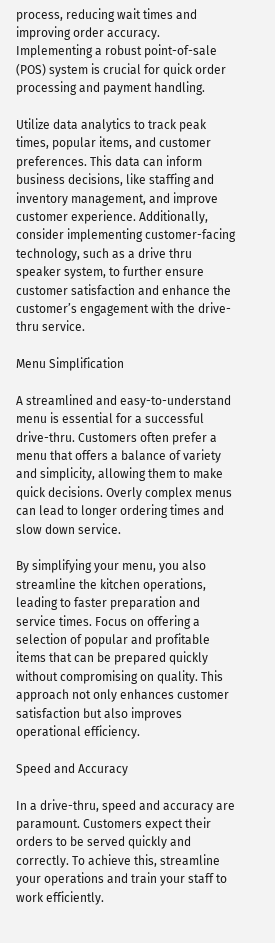process, reducing wait times and improving order accuracy. Implementing a robust point-of-sale (POS) system is crucial for quick order processing and payment handling.

Utilize data analytics to track peak times, popular items, and customer preferences. This data can inform business decisions, like staffing and inventory management, and improve customer experience. Additionally, consider implementing customer-facing technology, such as a drive thru speaker system, to further ensure customer satisfaction and enhance the customer’s engagement with the drive-thru service.

Menu Simplification

A streamlined and easy-to-understand menu is essential for a successful drive-thru. Customers often prefer a menu that offers a balance of variety and simplicity, allowing them to make quick decisions. Overly complex menus can lead to longer ordering times and slow down service.

By simplifying your menu, you also streamline the kitchen operations, leading to faster preparation and service times. Focus on offering a selection of popular and profitable items that can be prepared quickly without compromising on quality. This approach not only enhances customer satisfaction but also improves operational efficiency.

Speed and Accuracy

In a drive-thru, speed and accuracy are paramount. Customers expect their orders to be served quickly and correctly. To achieve this, streamline your operations and train your staff to work efficiently.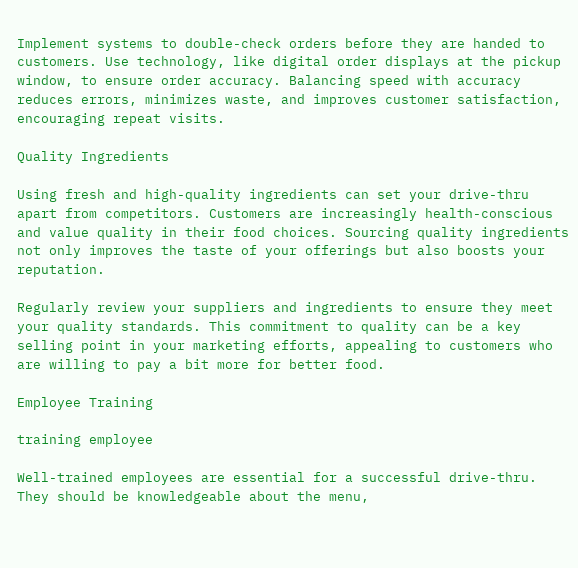Implement systems to double-check orders before they are handed to customers. Use technology, like digital order displays at the pickup window, to ensure order accuracy. Balancing speed with accuracy reduces errors, minimizes waste, and improves customer satisfaction, encouraging repeat visits.

Quality Ingredients

Using fresh and high-quality ingredients can set your drive-thru apart from competitors. Customers are increasingly health-conscious and value quality in their food choices. Sourcing quality ingredients not only improves the taste of your offerings but also boosts your reputation.

Regularly review your suppliers and ingredients to ensure they meet your quality standards. This commitment to quality can be a key selling point in your marketing efforts, appealing to customers who are willing to pay a bit more for better food.

Employee Training

training employee

Well-trained employees are essential for a successful drive-thru. They should be knowledgeable about the menu,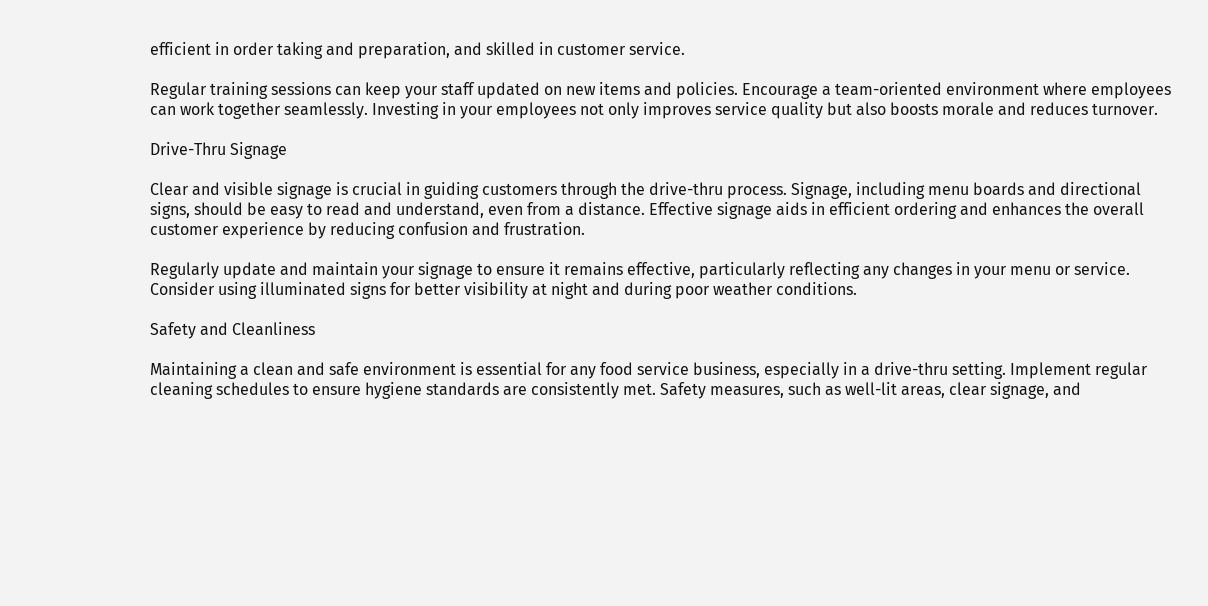efficient in order taking and preparation, and skilled in customer service.

Regular training sessions can keep your staff updated on new items and policies. Encourage a team-oriented environment where employees can work together seamlessly. Investing in your employees not only improves service quality but also boosts morale and reduces turnover.

Drive-Thru Signage

Clear and visible signage is crucial in guiding customers through the drive-thru process. Signage, including menu boards and directional signs, should be easy to read and understand, even from a distance. Effective signage aids in efficient ordering and enhances the overall customer experience by reducing confusion and frustration.

Regularly update and maintain your signage to ensure it remains effective, particularly reflecting any changes in your menu or service. Consider using illuminated signs for better visibility at night and during poor weather conditions.

Safety and Cleanliness

Maintaining a clean and safe environment is essential for any food service business, especially in a drive-thru setting. Implement regular cleaning schedules to ensure hygiene standards are consistently met. Safety measures, such as well-lit areas, clear signage, and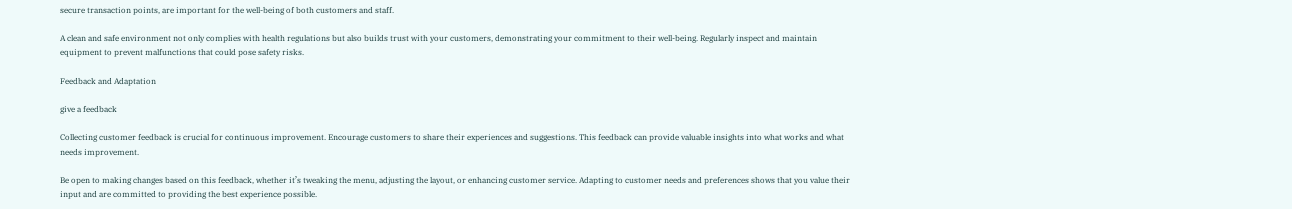secure transaction points, are important for the well-being of both customers and staff.

A clean and safe environment not only complies with health regulations but also builds trust with your customers, demonstrating your commitment to their well-being. Regularly inspect and maintain equipment to prevent malfunctions that could pose safety risks.

Feedback and Adaptation

give a feedback

Collecting customer feedback is crucial for continuous improvement. Encourage customers to share their experiences and suggestions. This feedback can provide valuable insights into what works and what needs improvement.

Be open to making changes based on this feedback, whether it’s tweaking the menu, adjusting the layout, or enhancing customer service. Adapting to customer needs and preferences shows that you value their input and are committed to providing the best experience possible.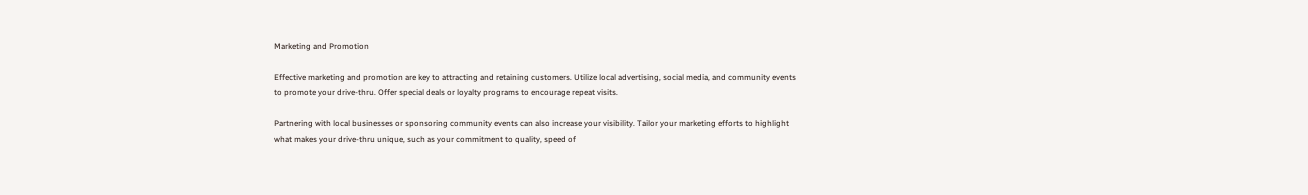Marketing and Promotion

Effective marketing and promotion are key to attracting and retaining customers. Utilize local advertising, social media, and community events to promote your drive-thru. Offer special deals or loyalty programs to encourage repeat visits.

Partnering with local businesses or sponsoring community events can also increase your visibility. Tailor your marketing efforts to highlight what makes your drive-thru unique, such as your commitment to quality, speed of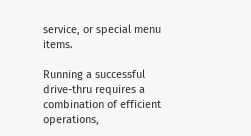service, or special menu items.

Running a successful drive-thru requires a combination of efficient operations,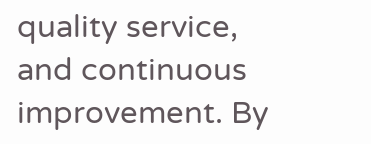quality service, and continuous improvement. By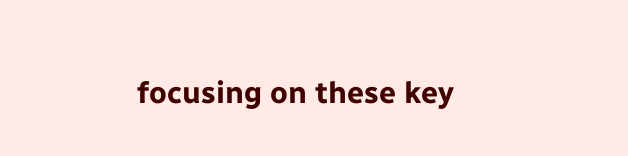focusing on these key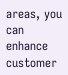areas, you can enhance customer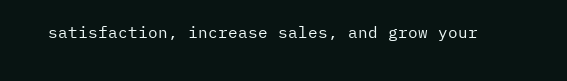satisfaction, increase sales, and grow your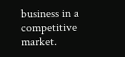business in a competitive market.